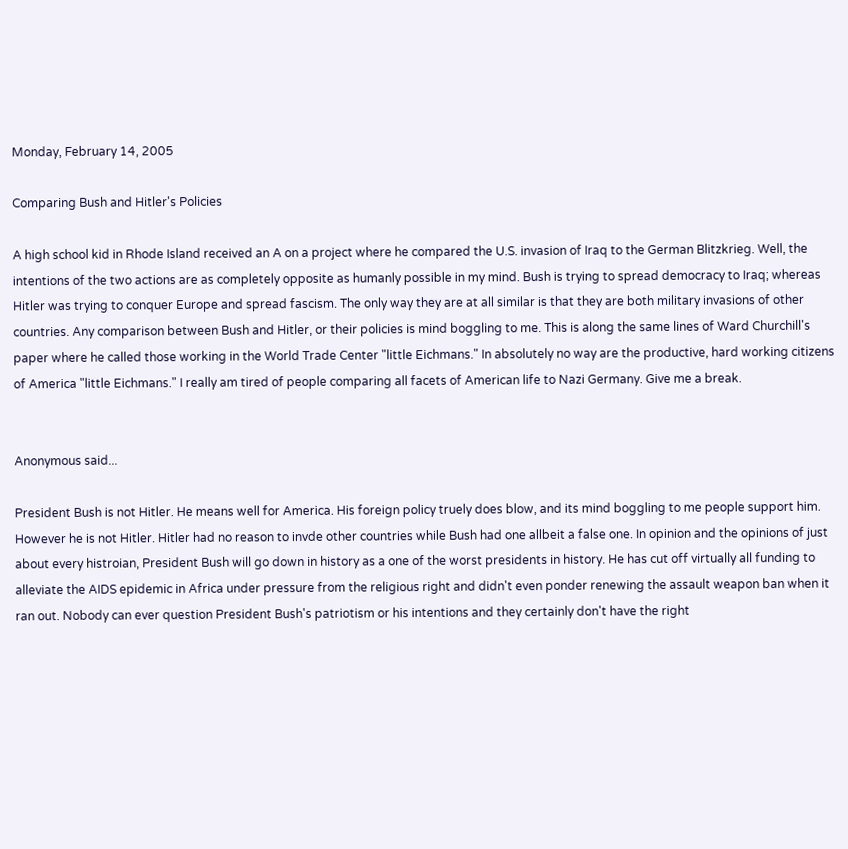Monday, February 14, 2005

Comparing Bush and Hitler's Policies

A high school kid in Rhode Island received an A on a project where he compared the U.S. invasion of Iraq to the German Blitzkrieg. Well, the intentions of the two actions are as completely opposite as humanly possible in my mind. Bush is trying to spread democracy to Iraq; whereas Hitler was trying to conquer Europe and spread fascism. The only way they are at all similar is that they are both military invasions of other countries. Any comparison between Bush and Hitler, or their policies is mind boggling to me. This is along the same lines of Ward Churchill's paper where he called those working in the World Trade Center "little Eichmans." In absolutely no way are the productive, hard working citizens of America "little Eichmans." I really am tired of people comparing all facets of American life to Nazi Germany. Give me a break.


Anonymous said...

President Bush is not Hitler. He means well for America. His foreign policy truely does blow, and its mind boggling to me people support him. However he is not Hitler. Hitler had no reason to invde other countries while Bush had one allbeit a false one. In opinion and the opinions of just about every histroian, President Bush will go down in history as a one of the worst presidents in history. He has cut off virtually all funding to alleviate the AIDS epidemic in Africa under pressure from the religious right and didn't even ponder renewing the assault weapon ban when it ran out. Nobody can ever question President Bush's patriotism or his intentions and they certainly don't have the right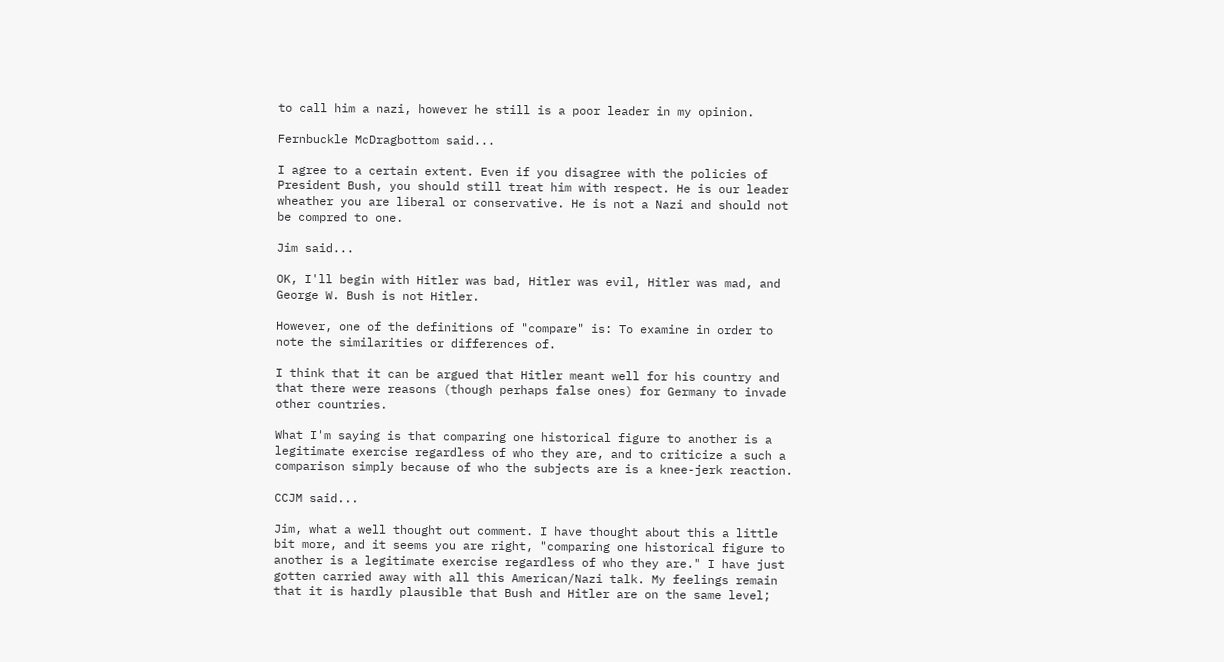to call him a nazi, however he still is a poor leader in my opinion.

Fernbuckle McDragbottom said...

I agree to a certain extent. Even if you disagree with the policies of President Bush, you should still treat him with respect. He is our leader wheather you are liberal or conservative. He is not a Nazi and should not be compred to one.

Jim said...

OK, I'll begin with Hitler was bad, Hitler was evil, Hitler was mad, and George W. Bush is not Hitler.

However, one of the definitions of "compare" is: To examine in order to note the similarities or differences of.

I think that it can be argued that Hitler meant well for his country and that there were reasons (though perhaps false ones) for Germany to invade other countries.

What I'm saying is that comparing one historical figure to another is a legitimate exercise regardless of who they are, and to criticize a such a comparison simply because of who the subjects are is a knee-jerk reaction.

CCJM said...

Jim, what a well thought out comment. I have thought about this a little bit more, and it seems you are right, "comparing one historical figure to another is a legitimate exercise regardless of who they are." I have just gotten carried away with all this American/Nazi talk. My feelings remain that it is hardly plausible that Bush and Hitler are on the same level;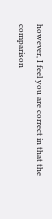however, I feel you are correct in that the comparison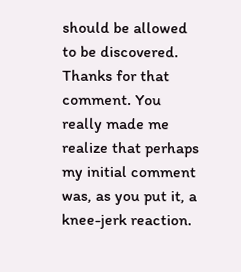should be allowed to be discovered. Thanks for that comment. You really made me realize that perhaps my initial comment was, as you put it, a knee-jerk reaction.